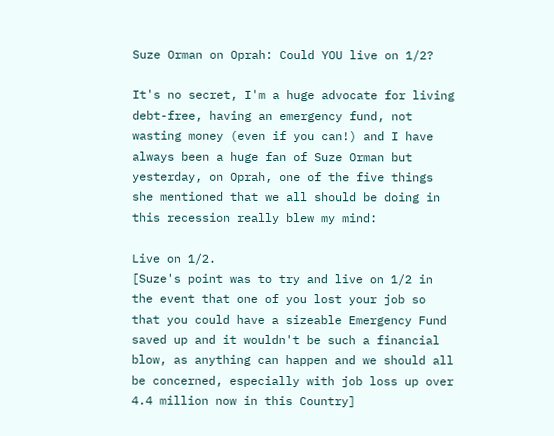Suze Orman on Oprah: Could YOU live on 1/2?

It's no secret, I'm a huge advocate for living debt-free, having an emergency fund, not wasting money (even if you can!) and I have always been a huge fan of Suze Orman but yesterday, on Oprah, one of the five things she mentioned that we all should be doing in this recession really blew my mind:

Live on 1/2.
[Suze's point was to try and live on 1/2 in the event that one of you lost your job so that you could have a sizeable Emergency Fund saved up and it wouldn't be such a financial blow, as anything can happen and we should all be concerned, especially with job loss up over 4.4 million now in this Country]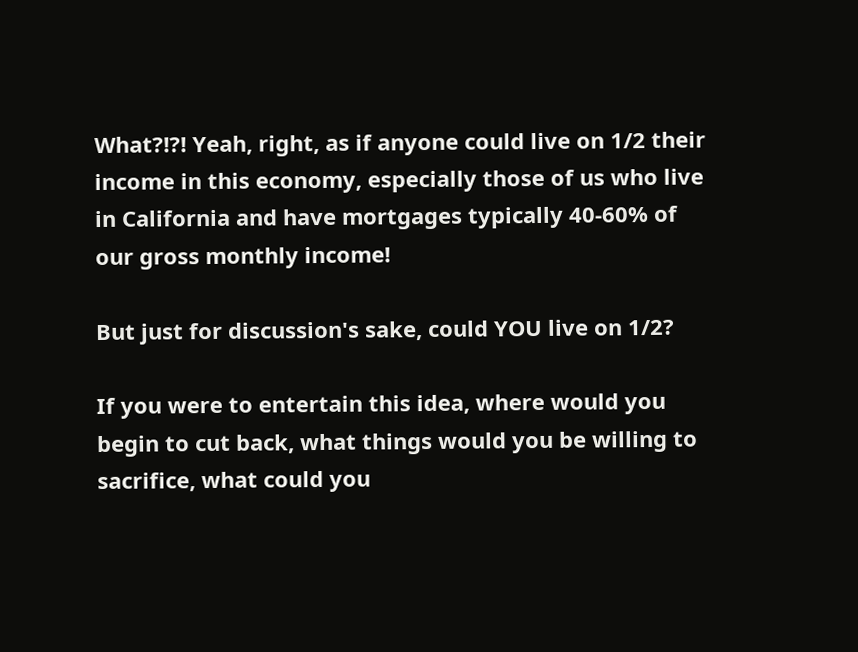What?!?! Yeah, right, as if anyone could live on 1/2 their income in this economy, especially those of us who live in California and have mortgages typically 40-60% of our gross monthly income!

But just for discussion's sake, could YOU live on 1/2?

If you were to entertain this idea, where would you begin to cut back, what things would you be willing to sacrifice, what could you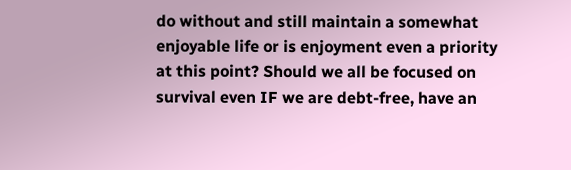do without and still maintain a somewhat enjoyable life or is enjoyment even a priority at this point? Should we all be focused on survival even IF we are debt-free, have an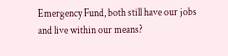Emergency Fund, both still have our jobs and live within our means?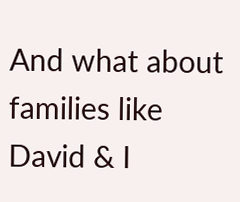And what about families like David & I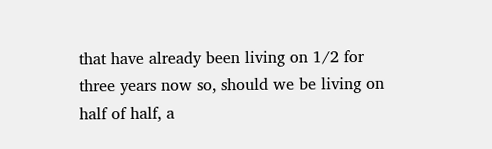that have already been living on 1/2 for three years now so, should we be living on half of half, a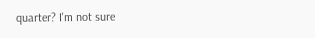quarter? I'm not sure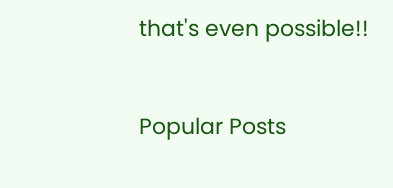that's even possible!!


Popular Posts